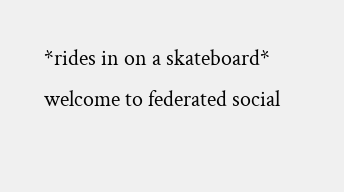*rides in on a skateboard* welcome to federated social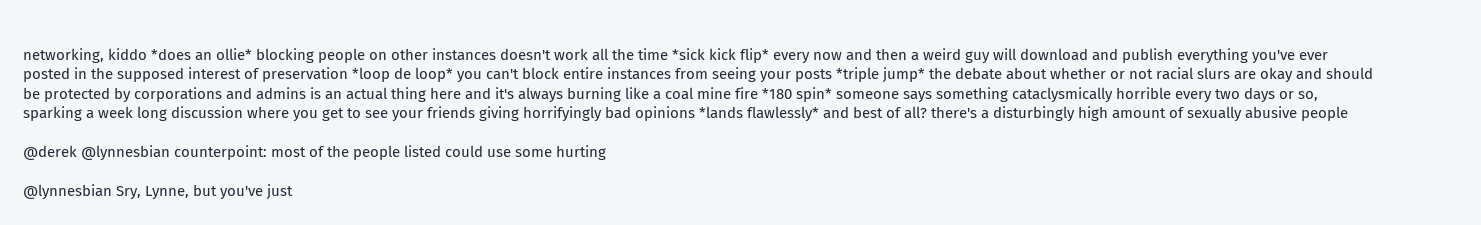networking, kiddo *does an ollie* blocking people on other instances doesn't work all the time *sick kick flip* every now and then a weird guy will download and publish everything you've ever posted in the supposed interest of preservation *loop de loop* you can't block entire instances from seeing your posts *triple jump* the debate about whether or not racial slurs are okay and should be protected by corporations and admins is an actual thing here and it's always burning like a coal mine fire *180 spin* someone says something cataclysmically horrible every two days or so, sparking a week long discussion where you get to see your friends giving horrifyingly bad opinions *lands flawlessly* and best of all? there's a disturbingly high amount of sexually abusive people

@derek @lynnesbian counterpoint: most of the people listed could use some hurting

@lynnesbian Sry, Lynne, but you've just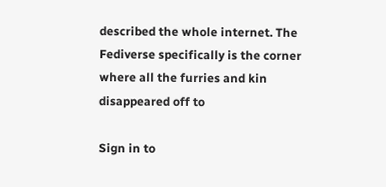described the whole internet. The Fediverse specifically is the corner where all the furries and kin disappeared off to

Sign in to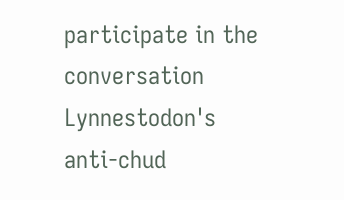participate in the conversation
Lynnestodon's anti-chud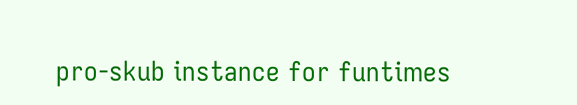pro-skub instance for funtimes